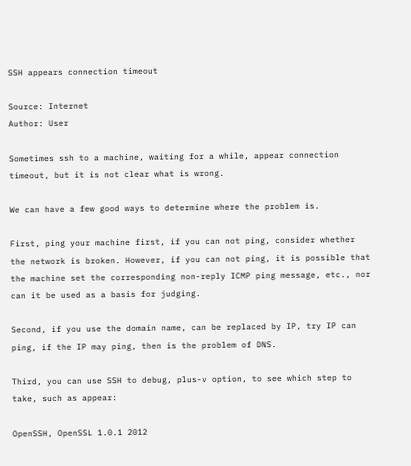SSH appears connection timeout

Source: Internet
Author: User

Sometimes ssh to a machine, waiting for a while, appear connection timeout, but it is not clear what is wrong.

We can have a few good ways to determine where the problem is.

First, ping your machine first, if you can not ping, consider whether the network is broken. However, if you can not ping, it is possible that the machine set the corresponding non-reply ICMP ping message, etc., nor can it be used as a basis for judging.

Second, if you use the domain name, can be replaced by IP, try IP can ping, if the IP may ping, then is the problem of DNS.

Third, you can use SSH to debug, plus-v option, to see which step to take, such as appear:

OpenSSH, OpenSSL 1.0.1 2012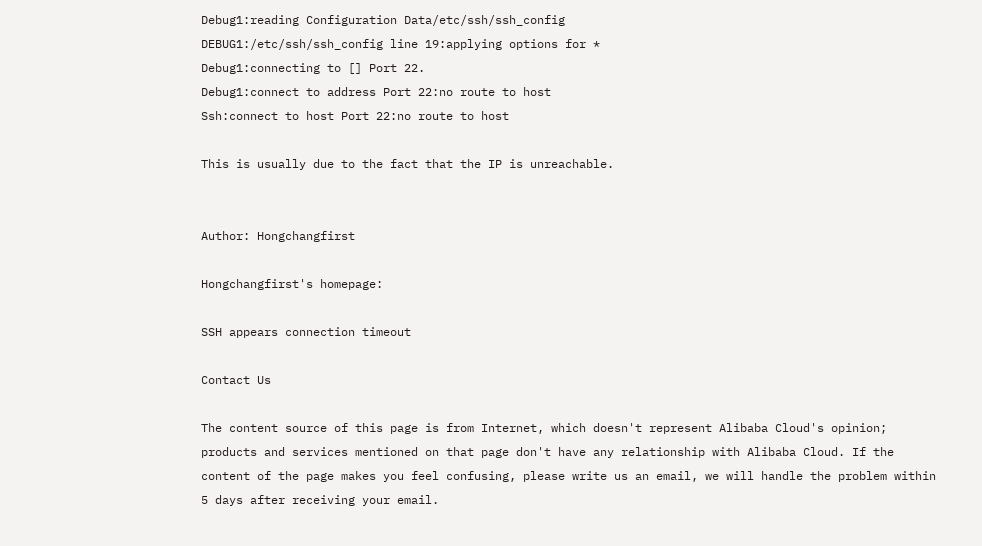Debug1:reading Configuration Data/etc/ssh/ssh_config
DEBUG1:/etc/ssh/ssh_config line 19:applying options for *
Debug1:connecting to [] Port 22.
Debug1:connect to address Port 22:no route to host
Ssh:connect to host Port 22:no route to host

This is usually due to the fact that the IP is unreachable.


Author: Hongchangfirst

Hongchangfirst's homepage:

SSH appears connection timeout

Contact Us

The content source of this page is from Internet, which doesn't represent Alibaba Cloud's opinion; products and services mentioned on that page don't have any relationship with Alibaba Cloud. If the content of the page makes you feel confusing, please write us an email, we will handle the problem within 5 days after receiving your email.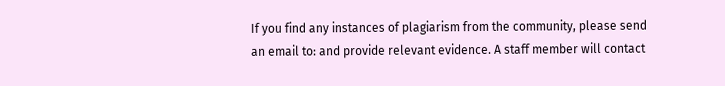If you find any instances of plagiarism from the community, please send an email to: and provide relevant evidence. A staff member will contact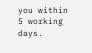you within 5 working days.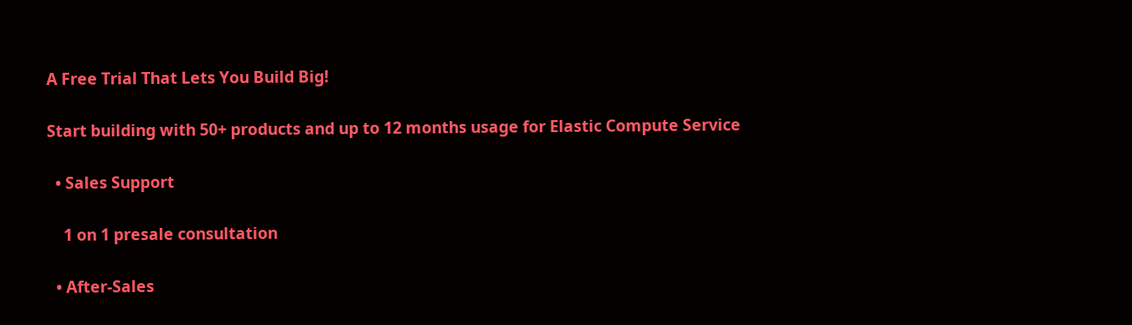A Free Trial That Lets You Build Big!

Start building with 50+ products and up to 12 months usage for Elastic Compute Service

  • Sales Support

    1 on 1 presale consultation

  • After-Sales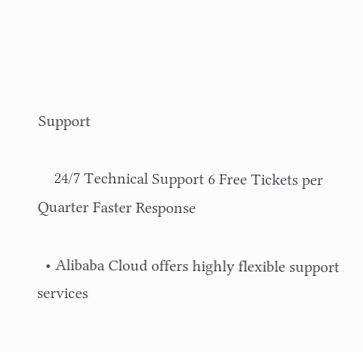Support

    24/7 Technical Support 6 Free Tickets per Quarter Faster Response

  • Alibaba Cloud offers highly flexible support services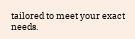tailored to meet your exact needs.